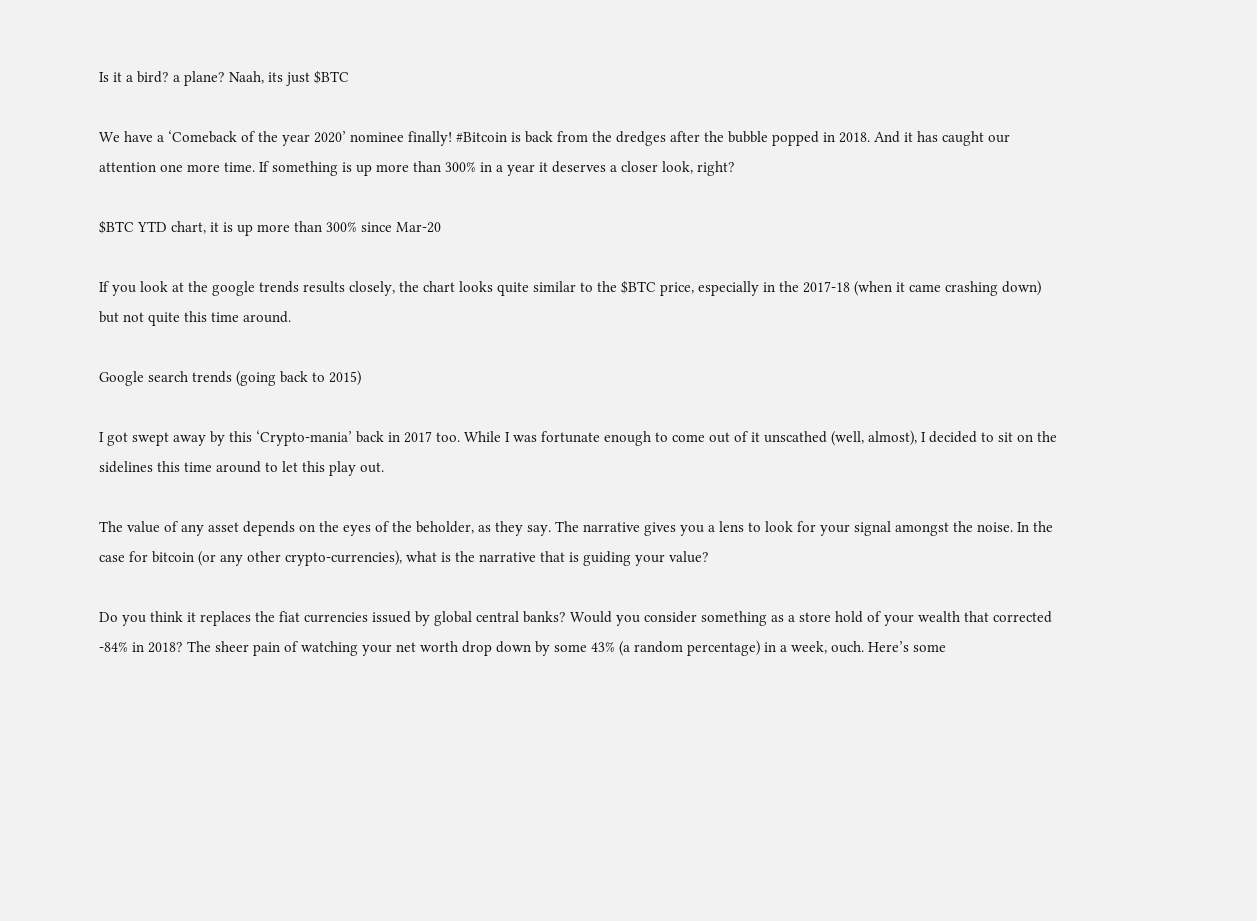Is it a bird? a plane? Naah, its just $BTC

We have a ‘Comeback of the year 2020’ nominee finally! #Bitcoin is back from the dredges after the bubble popped in 2018. And it has caught our attention one more time. If something is up more than 300% in a year it deserves a closer look, right?

$BTC YTD chart, it is up more than 300% since Mar-20

If you look at the google trends results closely, the chart looks quite similar to the $BTC price, especially in the 2017-18 (when it came crashing down) but not quite this time around.

Google search trends (going back to 2015)

I got swept away by this ‘Crypto-mania’ back in 2017 too. While I was fortunate enough to come out of it unscathed (well, almost), I decided to sit on the sidelines this time around to let this play out.

The value of any asset depends on the eyes of the beholder, as they say. The narrative gives you a lens to look for your signal amongst the noise. In the case for bitcoin (or any other crypto-currencies), what is the narrative that is guiding your value?

Do you think it replaces the fiat currencies issued by global central banks? Would you consider something as a store hold of your wealth that corrected -84% in 2018? The sheer pain of watching your net worth drop down by some 43% (a random percentage) in a week, ouch. Here’s some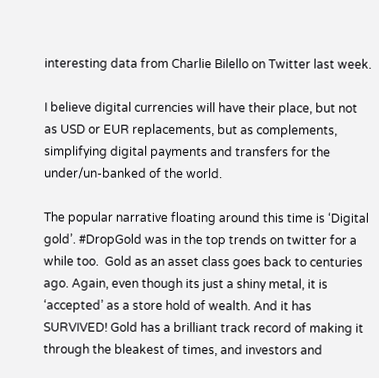interesting data from Charlie Bilello on Twitter last week.

I believe digital currencies will have their place, but not as USD or EUR replacements, but as complements, simplifying digital payments and transfers for the under/un-banked of the world.

The popular narrative floating around this time is ‘Digital gold’. #DropGold was in the top trends on twitter for a while too.  Gold as an asset class goes back to centuries ago. Again, even though its just a shiny metal, it is ‘accepted’ as a store hold of wealth. And it has SURVIVED! Gold has a brilliant track record of making it through the bleakest of times, and investors and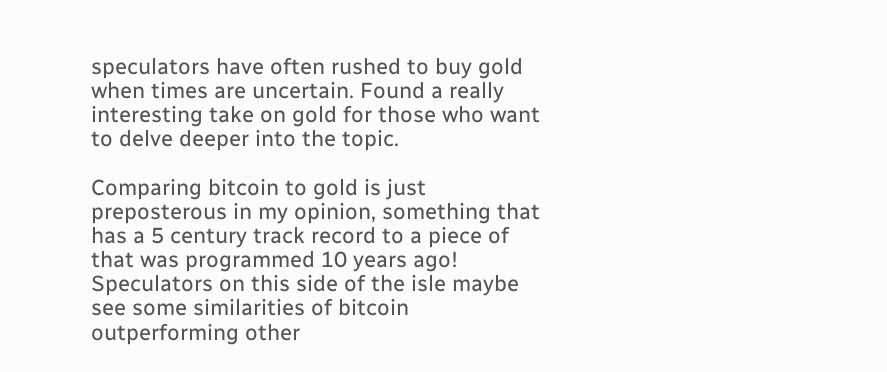speculators have often rushed to buy gold when times are uncertain. Found a really interesting take on gold for those who want to delve deeper into the topic.

Comparing bitcoin to gold is just preposterous in my opinion, something that has a 5 century track record to a piece of that was programmed 10 years ago! Speculators on this side of the isle maybe see some similarities of bitcoin outperforming other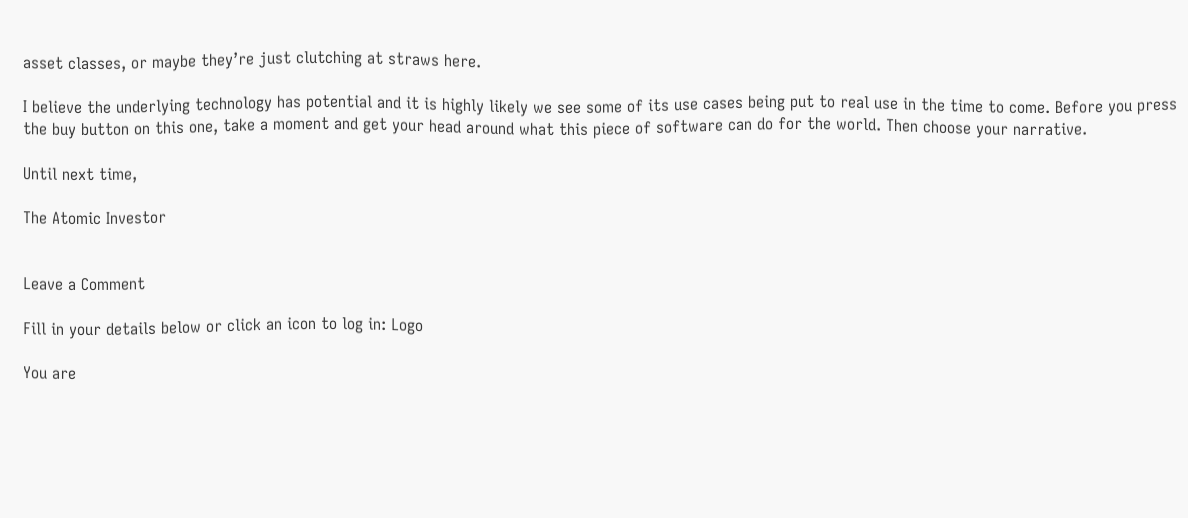asset classes, or maybe they’re just clutching at straws here.

I believe the underlying technology has potential and it is highly likely we see some of its use cases being put to real use in the time to come. Before you press the buy button on this one, take a moment and get your head around what this piece of software can do for the world. Then choose your narrative.

Until next time,

The Atomic Investor


Leave a Comment

Fill in your details below or click an icon to log in: Logo

You are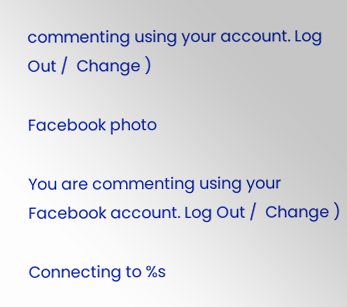commenting using your account. Log Out /  Change )

Facebook photo

You are commenting using your Facebook account. Log Out /  Change )

Connecting to %s